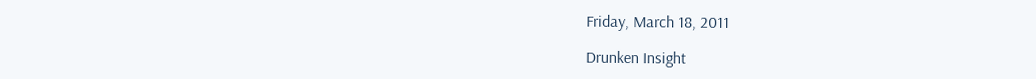Friday, March 18, 2011

Drunken Insight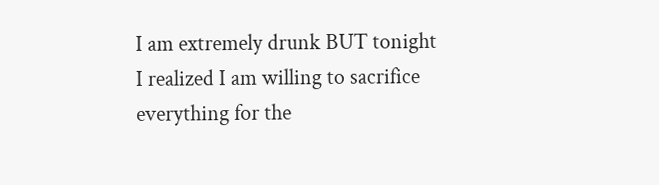I am extremely drunk BUT tonight I realized I am willing to sacrifice everything for the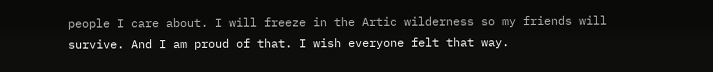people I care about. I will freeze in the Artic wilderness so my friends will survive. And I am proud of that. I wish everyone felt that way.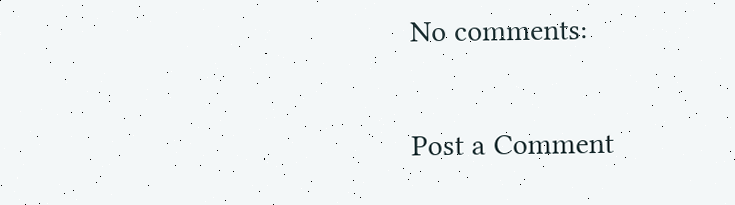No comments:

Post a Comment